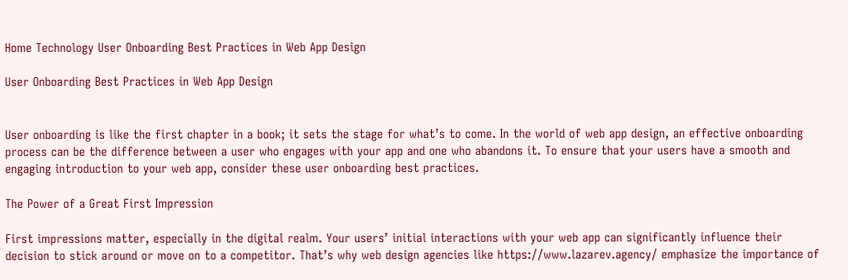Home Technology User Onboarding Best Practices in Web App Design

User Onboarding Best Practices in Web App Design


User onboarding is like the first chapter in a book; it sets the stage for what’s to come. In the world of web app design, an effective onboarding process can be the difference between a user who engages with your app and one who abandons it. To ensure that your users have a smooth and engaging introduction to your web app, consider these user onboarding best practices.

The Power of a Great First Impression

First impressions matter, especially in the digital realm. Your users’ initial interactions with your web app can significantly influence their decision to stick around or move on to a competitor. That’s why web design agencies like https://www.lazarev.agency/ emphasize the importance of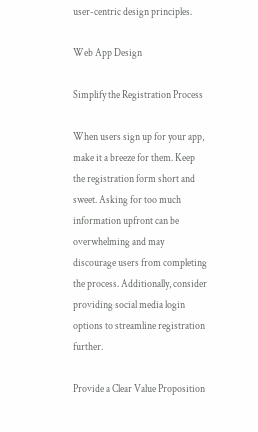user-centric design principles.

Web App Design

Simplify the Registration Process

When users sign up for your app, make it a breeze for them. Keep the registration form short and sweet. Asking for too much information upfront can be overwhelming and may discourage users from completing the process. Additionally, consider providing social media login options to streamline registration further.

Provide a Clear Value Proposition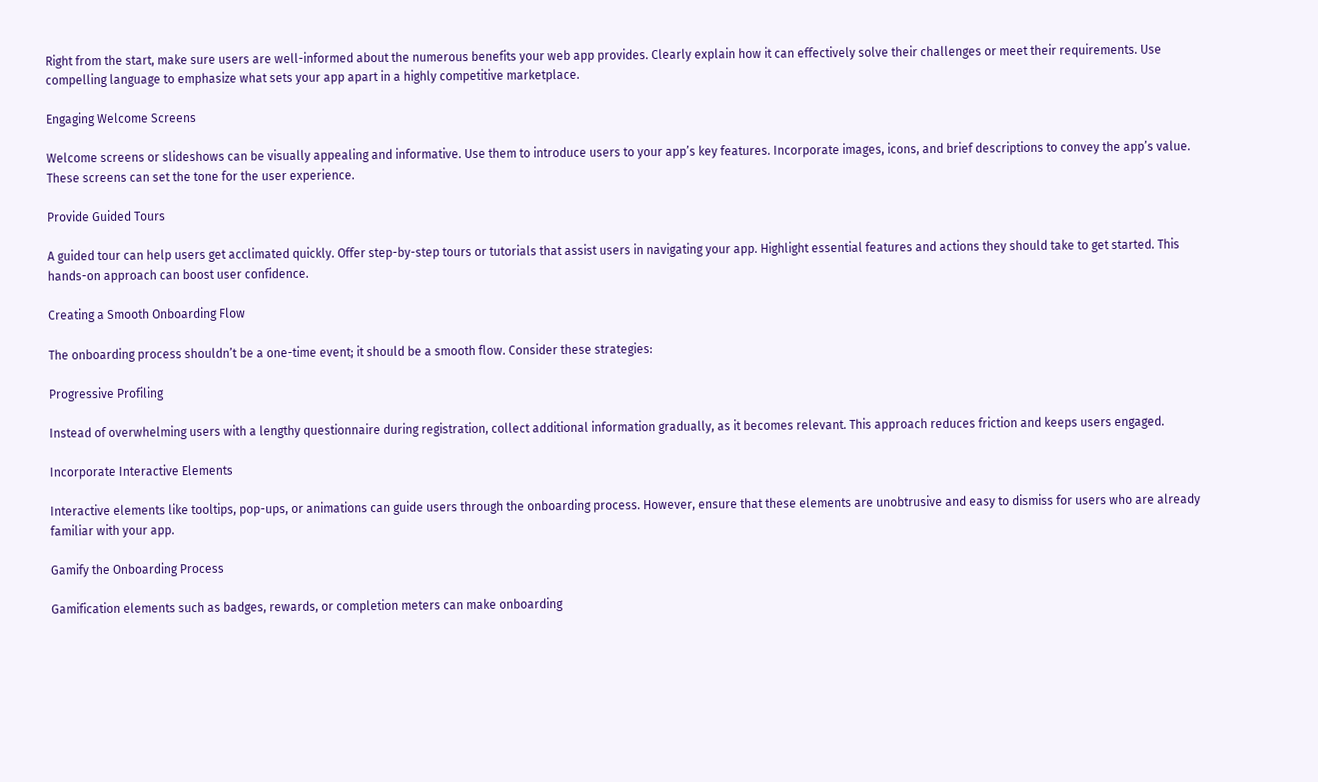Right from the start, make sure users are well-informed about the numerous benefits your web app provides. Clearly explain how it can effectively solve their challenges or meet their requirements. Use compelling language to emphasize what sets your app apart in a highly competitive marketplace.

Engaging Welcome Screens

Welcome screens or slideshows can be visually appealing and informative. Use them to introduce users to your app’s key features. Incorporate images, icons, and brief descriptions to convey the app’s value. These screens can set the tone for the user experience.

Provide Guided Tours

A guided tour can help users get acclimated quickly. Offer step-by-step tours or tutorials that assist users in navigating your app. Highlight essential features and actions they should take to get started. This hands-on approach can boost user confidence.

Creating a Smooth Onboarding Flow

The onboarding process shouldn’t be a one-time event; it should be a smooth flow. Consider these strategies:

Progressive Profiling

Instead of overwhelming users with a lengthy questionnaire during registration, collect additional information gradually, as it becomes relevant. This approach reduces friction and keeps users engaged.

Incorporate Interactive Elements

Interactive elements like tooltips, pop-ups, or animations can guide users through the onboarding process. However, ensure that these elements are unobtrusive and easy to dismiss for users who are already familiar with your app.

Gamify the Onboarding Process

Gamification elements such as badges, rewards, or completion meters can make onboarding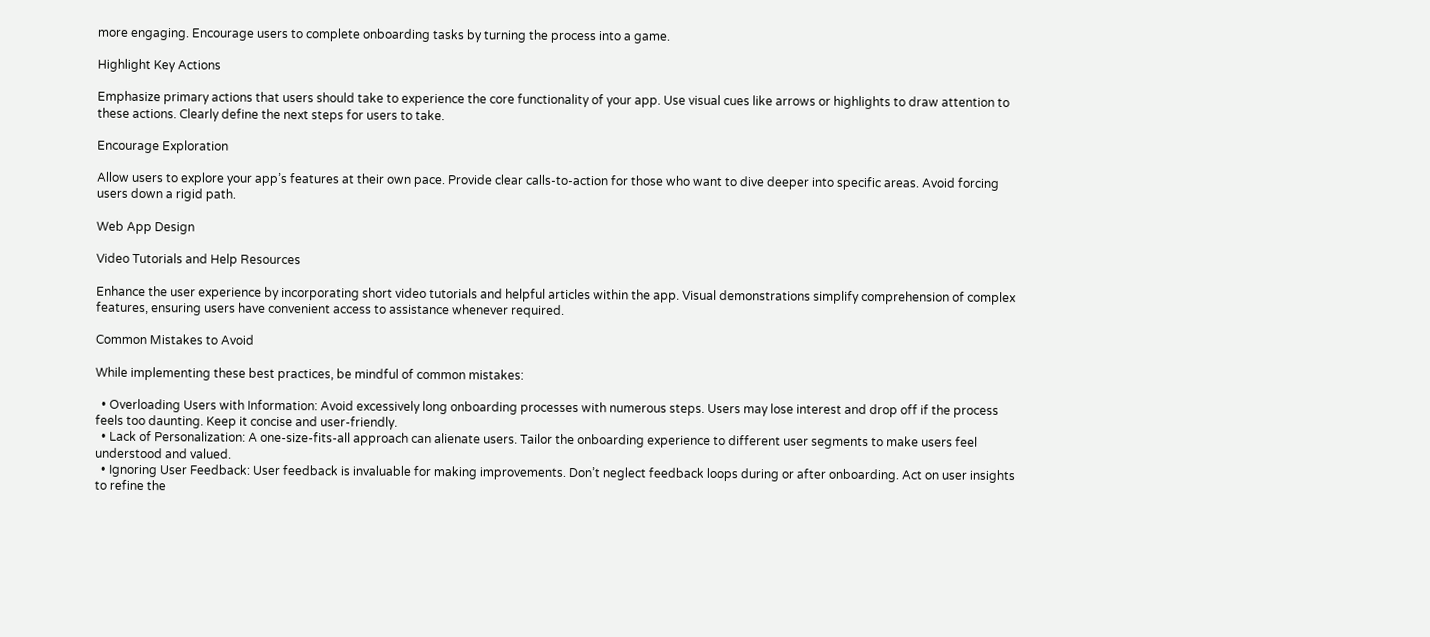more engaging. Encourage users to complete onboarding tasks by turning the process into a game.

Highlight Key Actions

Emphasize primary actions that users should take to experience the core functionality of your app. Use visual cues like arrows or highlights to draw attention to these actions. Clearly define the next steps for users to take.

Encourage Exploration

Allow users to explore your app’s features at their own pace. Provide clear calls-to-action for those who want to dive deeper into specific areas. Avoid forcing users down a rigid path.

Web App Design

Video Tutorials and Help Resources

Enhance the user experience by incorporating short video tutorials and helpful articles within the app. Visual demonstrations simplify comprehension of complex features, ensuring users have convenient access to assistance whenever required.

Common Mistakes to Avoid

While implementing these best practices, be mindful of common mistakes:

  • Overloading Users with Information: Avoid excessively long onboarding processes with numerous steps. Users may lose interest and drop off if the process feels too daunting. Keep it concise and user-friendly.
  • Lack of Personalization: A one-size-fits-all approach can alienate users. Tailor the onboarding experience to different user segments to make users feel understood and valued.
  • Ignoring User Feedback: User feedback is invaluable for making improvements. Don’t neglect feedback loops during or after onboarding. Act on user insights to refine the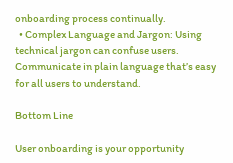onboarding process continually.
  • Complex Language and Jargon: Using technical jargon can confuse users. Communicate in plain language that’s easy for all users to understand.

Bottom Line

User onboarding is your opportunity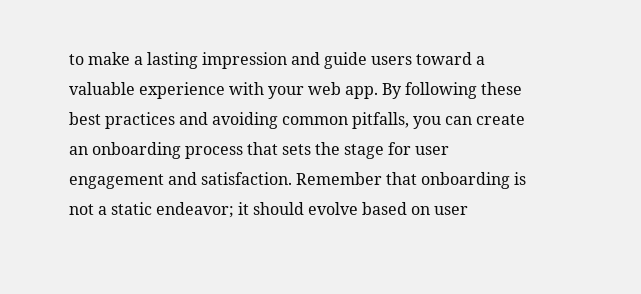to make a lasting impression and guide users toward a valuable experience with your web app. By following these best practices and avoiding common pitfalls, you can create an onboarding process that sets the stage for user engagement and satisfaction. Remember that onboarding is not a static endeavor; it should evolve based on user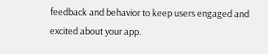feedback and behavior to keep users engaged and excited about your app.